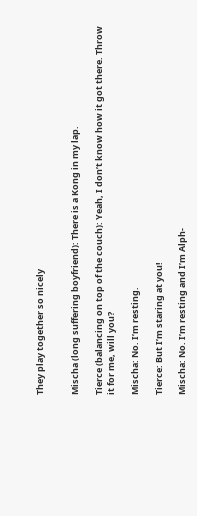They play together so nicely


Mischa (long suffering boyfriend): There is a Kong in my lap.

Tierce (balancing on top of the couch): Yeah, I don’t know how it got there. Throw it for me, will you?

Mischa: No. I’m resting.

Tierce: But I’m staring at you!

Mischa: No. I’m resting and I’m Alph-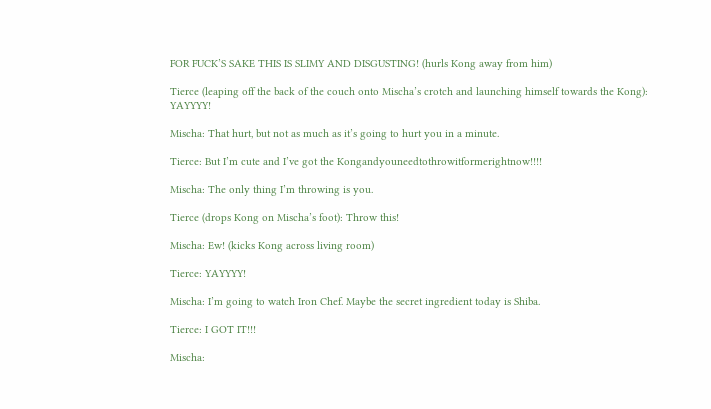FOR FUCK’S SAKE THIS IS SLIMY AND DISGUSTING! (hurls Kong away from him)

Tierce (leaping off the back of the couch onto Mischa’s crotch and launching himself towards the Kong): YAYYYY!

Mischa: That hurt, but not as much as it’s going to hurt you in a minute.

Tierce: But I’m cute and I’ve got the Kongandyouneedtothrowitformerightnow!!!!

Mischa: The only thing I’m throwing is you.

Tierce (drops Kong on Mischa’s foot): Throw this!

Mischa: Ew! (kicks Kong across living room)

Tierce: YAYYYY!

Mischa: I’m going to watch Iron Chef. Maybe the secret ingredient today is Shiba.

Tierce: I GOT IT!!!

Mischa: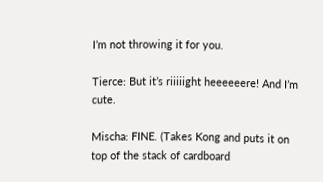I’m not throwing it for you.

Tierce: But it’s riiiiight heeeeeere! And I’m cute.

Mischa: FINE. (Takes Kong and puts it on top of the stack of cardboard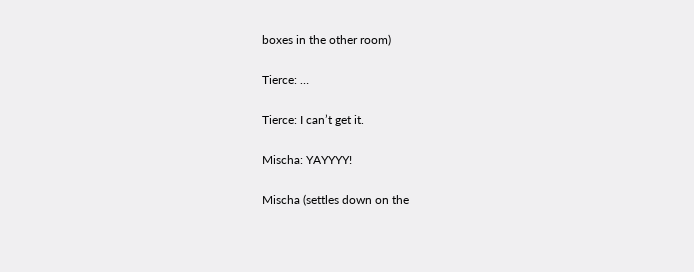boxes in the other room)

Tierce: …

Tierce: I can’t get it.

Mischa: YAYYYY!

Mischa (settles down on the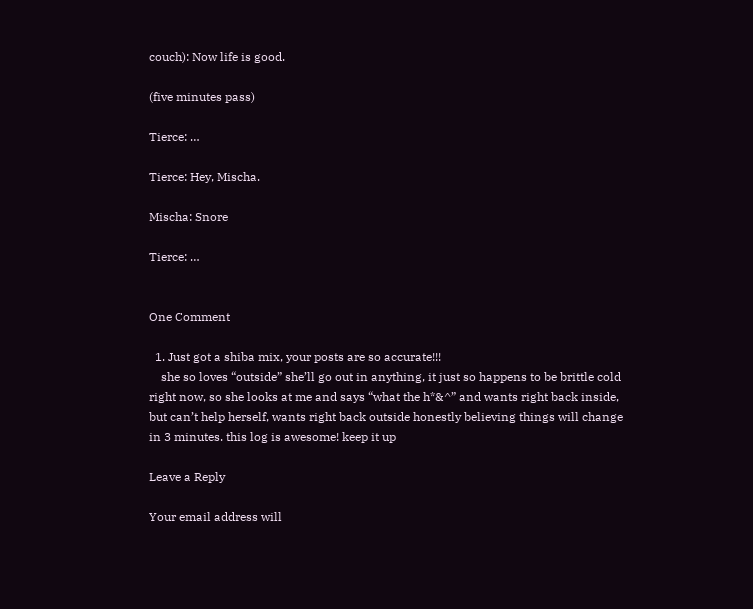couch): Now life is good.

(five minutes pass)

Tierce: …

Tierce: Hey, Mischa.

Mischa: Snore

Tierce: …


One Comment

  1. Just got a shiba mix, your posts are so accurate!!!
    she so loves “outside” she’ll go out in anything, it just so happens to be brittle cold right now, so she looks at me and says “what the h*&^” and wants right back inside, but can’t help herself, wants right back outside honestly believing things will change in 3 minutes. this log is awesome! keep it up

Leave a Reply

Your email address will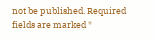not be published. Required fields are marked *